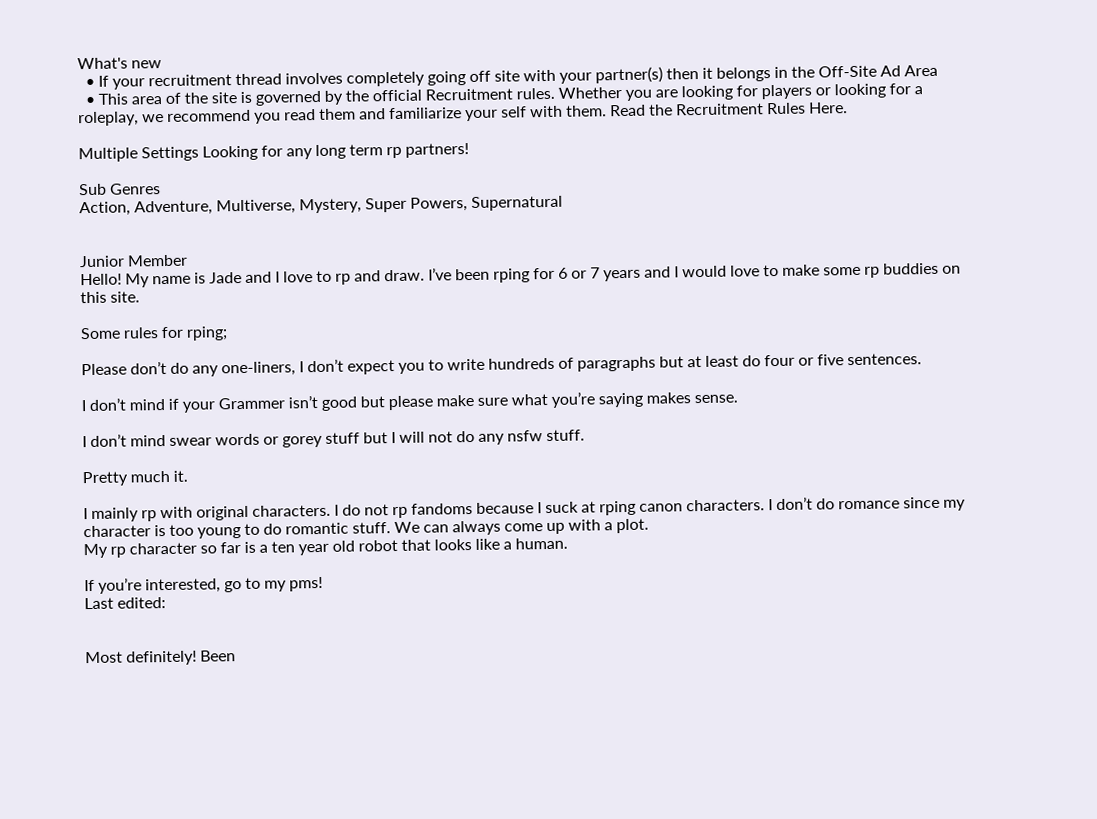What's new
  • If your recruitment thread involves completely going off site with your partner(s) then it belongs in the Off-Site Ad Area
  • This area of the site is governed by the official Recruitment rules. Whether you are looking for players or looking for a roleplay, we recommend you read them and familiarize your self with them. Read the Recruitment Rules Here.

Multiple Settings Looking for any long term rp partners!

Sub Genres
Action, Adventure, Multiverse, Mystery, Super Powers, Supernatural


Junior Member
Hello! My name is Jade and I love to rp and draw. I’ve been rping for 6 or 7 years and I would love to make some rp buddies on this site.

Some rules for rping;

Please don’t do any one-liners, I don’t expect you to write hundreds of paragraphs but at least do four or five sentences.

I don’t mind if your Grammer isn’t good but please make sure what you’re saying makes sense.

I don’t mind swear words or gorey stuff but I will not do any nsfw stuff.

Pretty much it.

I mainly rp with original characters. I do not rp fandoms because I suck at rping canon characters. I don’t do romance since my character is too young to do romantic stuff. We can always come up with a plot.
My rp character so far is a ten year old robot that looks like a human.

If you’re interested, go to my pms!
Last edited:


Most definitely! Been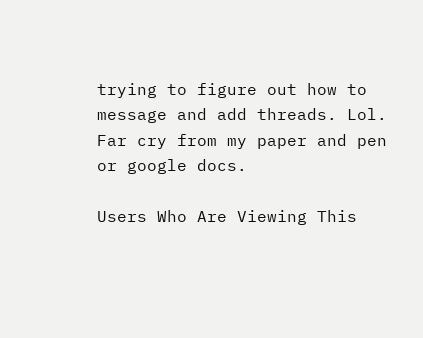trying to figure out how to message and add threads. Lol. Far cry from my paper and pen or google docs.

Users Who Are Viewing This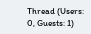Thread (Users: 0, Guests: 1)